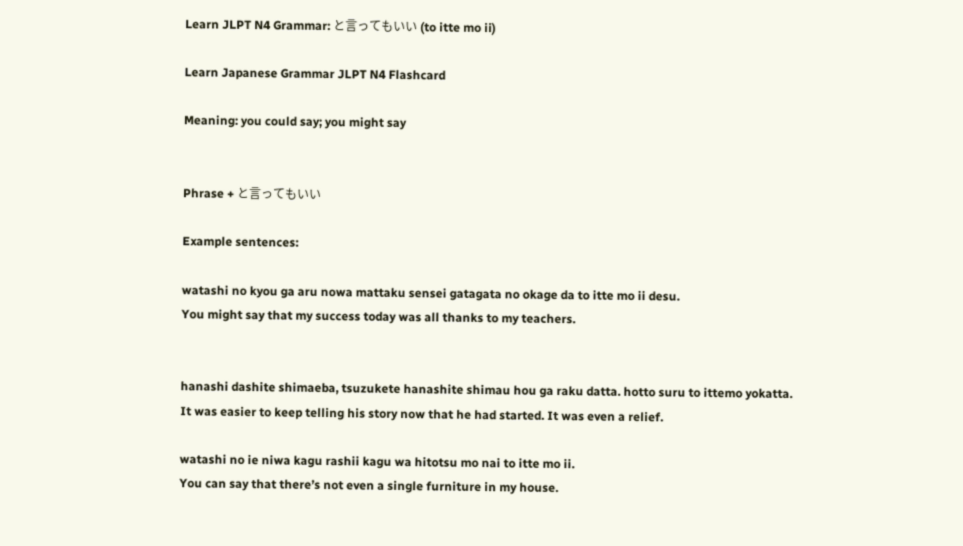Learn JLPT N4 Grammar: と言ってもいい (to itte mo ii)

Learn Japanese Grammar JLPT N4 Flashcard

Meaning: you could say; you might say


Phrase + と言ってもいい

Example sentences:

watashi no kyou ga aru nowa mattaku sensei gatagata no okage da to itte mo ii desu.
You might say that my success today was all thanks to my teachers.


hanashi dashite shimaeba, tsuzukete hanashite shimau hou ga raku datta. hotto suru to ittemo yokatta.
It was easier to keep telling his story now that he had started. It was even a relief.

watashi no ie niwa kagu rashii kagu wa hitotsu mo nai to itte mo ii.
You can say that there’s not even a single furniture in my house.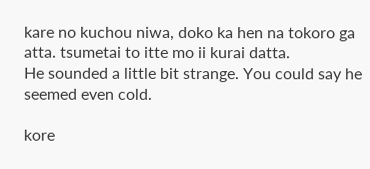kare no kuchou niwa, doko ka hen na tokoro ga atta. tsumetai to itte mo ii kurai datta.
He sounded a little bit strange. You could say he seemed even cold.

kore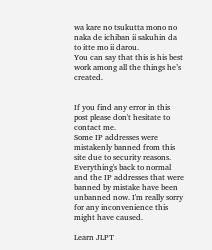wa kare no tsukutta mono no naka de ichiban ii sakuhin da to itte mo ii darou.
You can say that this is his best work among all the things he’s created.


If you find any error in this post please don't hesitate to contact me.
Some IP addresses were mistakenly banned from this site due to security reasons. Everything's back to normal and the IP addresses that were banned by mistake have been unbanned now. I'm really sorry for any inconvenience this might have caused.

Learn JLPT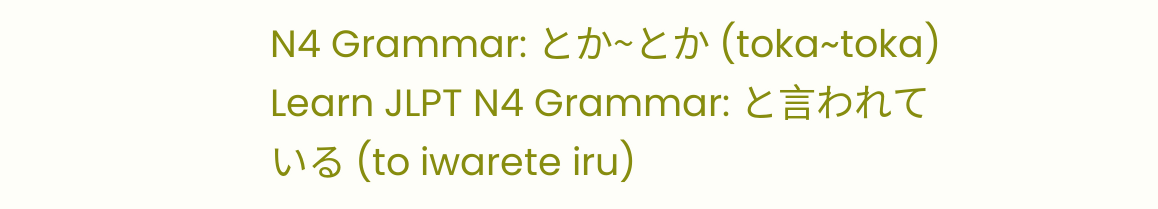N4 Grammar: とか~とか (toka~toka)
Learn JLPT N4 Grammar: と言われている (to iwarete iru)